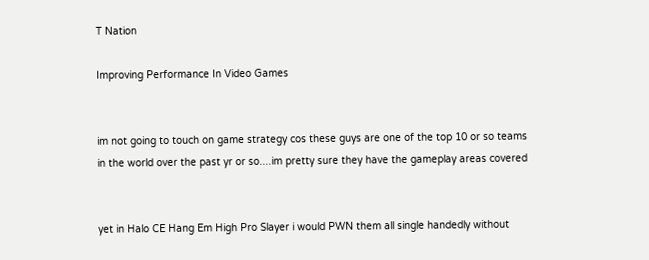T Nation

Improving Performance In Video Games


im not going to touch on game strategy cos these guys are one of the top 10 or so teams in the world over the past yr or so....im pretty sure they have the gameplay areas covered


yet in Halo CE Hang Em High Pro Slayer i would PWN them all single handedly without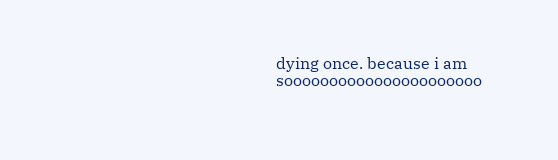dying once. because i am soooooooooooooooooooooo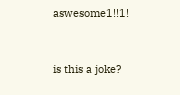aswesome1!!1!


is this a joke?